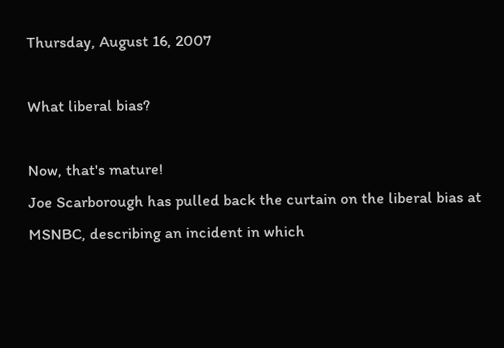Thursday, August 16, 2007

What liberal bias?

Now, that's mature!
Joe Scarborough has pulled back the curtain on the liberal bias at MSNBC, describing an incident in which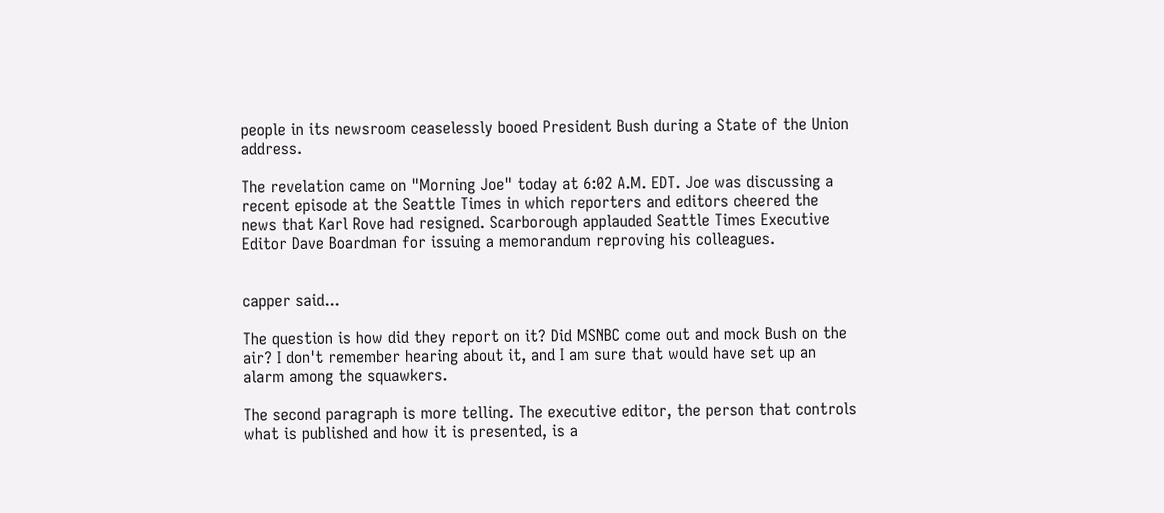people in its newsroom ceaselessly booed President Bush during a State of the Union address.

The revelation came on "Morning Joe" today at 6:02 A.M. EDT. Joe was discussing a recent episode at the Seattle Times in which reporters and editors cheered the news that Karl Rove had resigned. Scarborough applauded Seattle Times Executive Editor Dave Boardman for issuing a memorandum reproving his colleagues.


capper said...

The question is how did they report on it? Did MSNBC come out and mock Bush on the air? I don't remember hearing about it, and I am sure that would have set up an alarm among the squawkers.

The second paragraph is more telling. The executive editor, the person that controls what is published and how it is presented, is a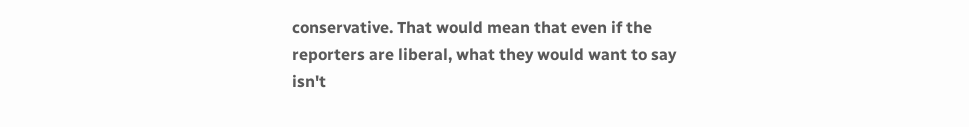conservative. That would mean that even if the reporters are liberal, what they would want to say isn't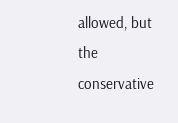allowed, but the conservative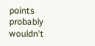points probably wouldn't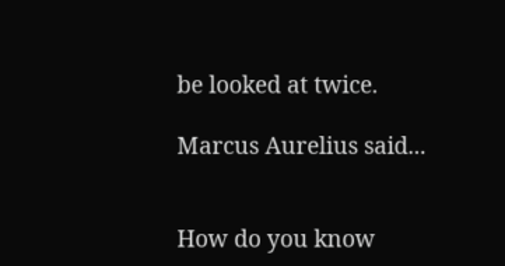be looked at twice.

Marcus Aurelius said...


How do you know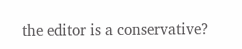the editor is a conservative?